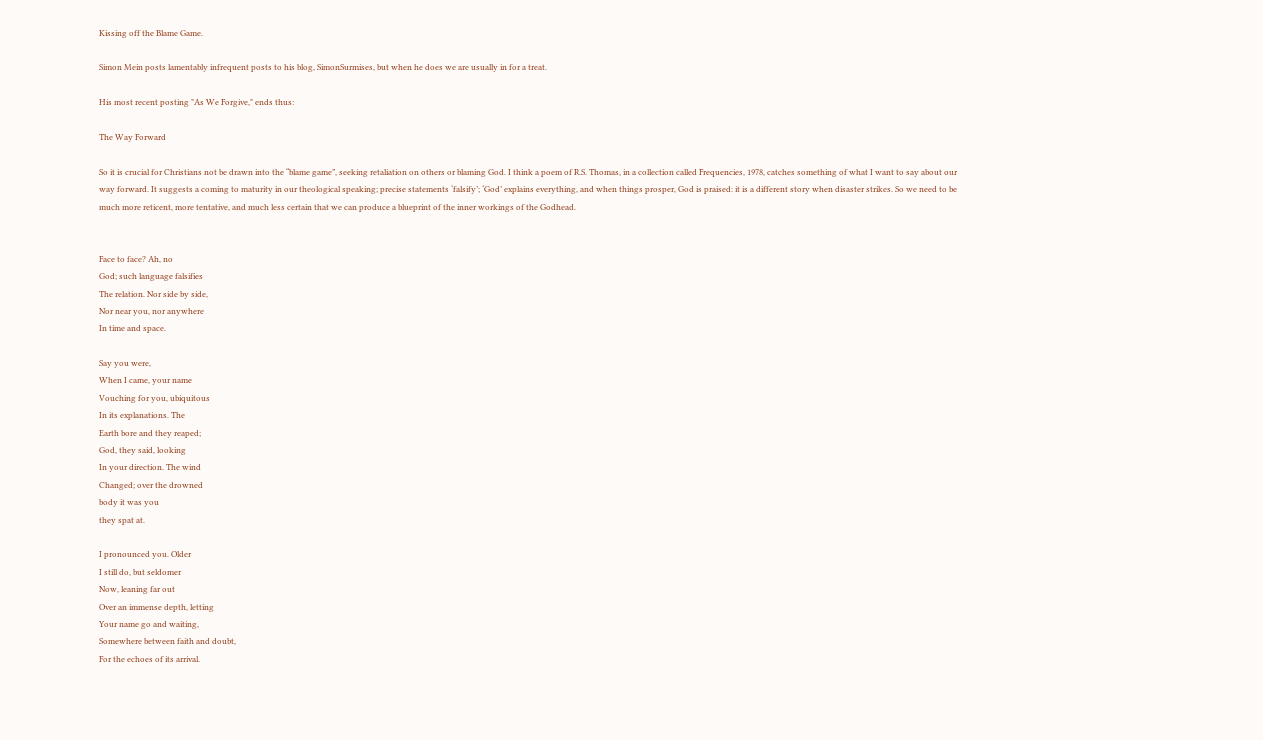Kissing off the Blame Game.

Simon Mein posts lamentably infrequent posts to his blog, SimonSurmises, but when he does we are usually in for a treat.

His most recent posting "As We Forgive," ends thus:

The Way Forward

So it is crucial for Christians not be drawn into the “blame game”, seeking retaliation on others or blaming God. I think a poem of R.S. Thomas, in a collection called Frequencies, 1978, catches something of what I want to say about our way forward. It suggests a coming to maturity in our theological speaking; precise statements ‘falsify’; ‘God’ explains everything, and when things prosper, God is praised: it is a different story when disaster strikes. So we need to be much more reticent, more tentative, and much less certain that we can produce a blueprint of the inner workings of the Godhead.


Face to face? Ah, no
God; such language falsifies
The relation. Nor side by side,
Nor near you, nor anywhere
In time and space.

Say you were,
When I came, your name
Vouching for you, ubiquitous
In its explanations. The
Earth bore and they reaped;
God, they said, looking
In your direction. The wind
Changed; over the drowned
body it was you
they spat at.

I pronounced you. Older
I still do, but seldomer
Now, leaning far out
Over an immense depth, letting
Your name go and waiting,
Somewhere between faith and doubt,
For the echoes of its arrival.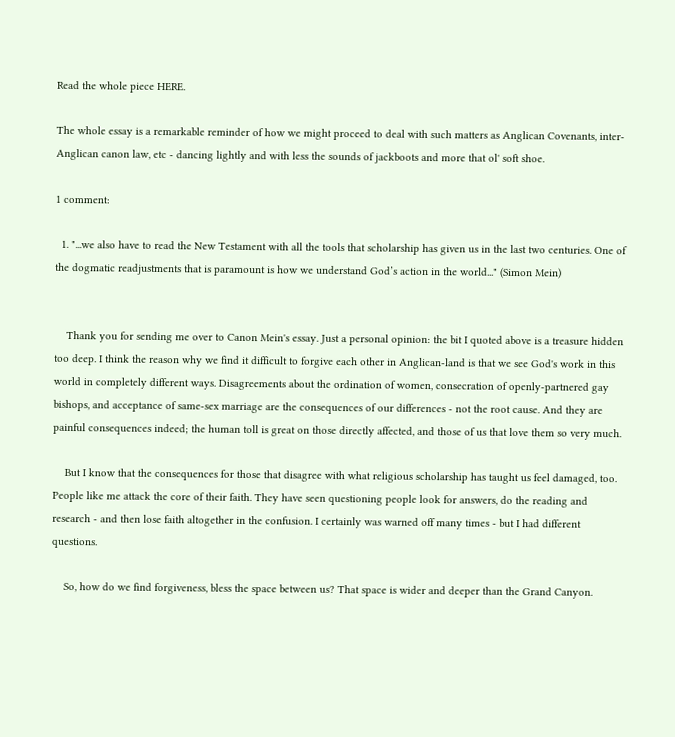Read the whole piece HERE.

The whole essay is a remarkable reminder of how we might proceed to deal with such matters as Anglican Covenants, inter-Anglican canon law, etc - dancing lightly and with less the sounds of jackboots and more that ol' soft shoe.

1 comment:

  1. "...we also have to read the New Testament with all the tools that scholarship has given us in the last two centuries. One of the dogmatic readjustments that is paramount is how we understand God’s action in the world..." (Simon Mein)


    Thank you for sending me over to Canon Mein's essay. Just a personal opinion: the bit I quoted above is a treasure hidden too deep. I think the reason why we find it difficult to forgive each other in Anglican-land is that we see God's work in this world in completely different ways. Disagreements about the ordination of women, consecration of openly-partnered gay bishops, and acceptance of same-sex marriage are the consequences of our differences - not the root cause. And they are painful consequences indeed; the human toll is great on those directly affected, and those of us that love them so very much.

    But I know that the consequences for those that disagree with what religious scholarship has taught us feel damaged, too. People like me attack the core of their faith. They have seen questioning people look for answers, do the reading and research - and then lose faith altogether in the confusion. I certainly was warned off many times - but I had different questions.

    So, how do we find forgiveness, bless the space between us? That space is wider and deeper than the Grand Canyon.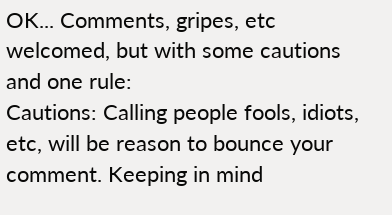OK... Comments, gripes, etc welcomed, but with some cautions and one rule:
Cautions: Calling people fools, idiots, etc, will be reason to bounce your comment. Keeping in mind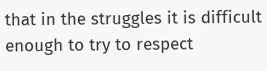that in the struggles it is difficult enough to try to respect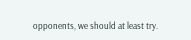opponents, we should at least try.